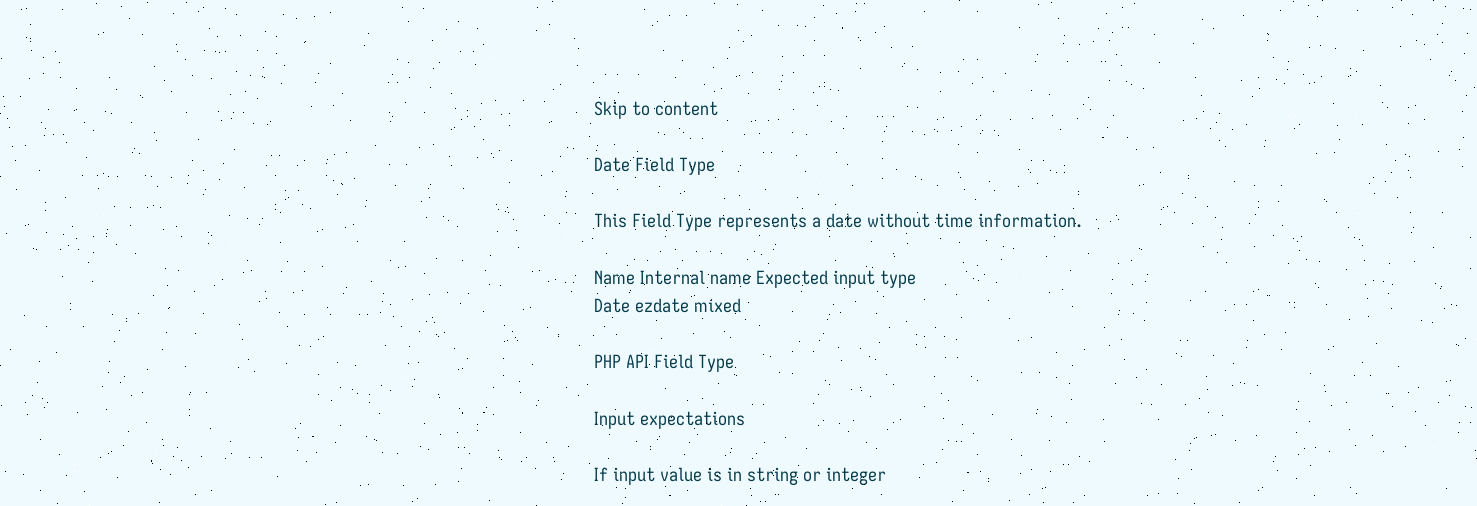Skip to content

Date Field Type

This Field Type represents a date without time information.

Name Internal name Expected input type
Date ezdate mixed

PHP API Field Type

Input expectations

If input value is in string or integer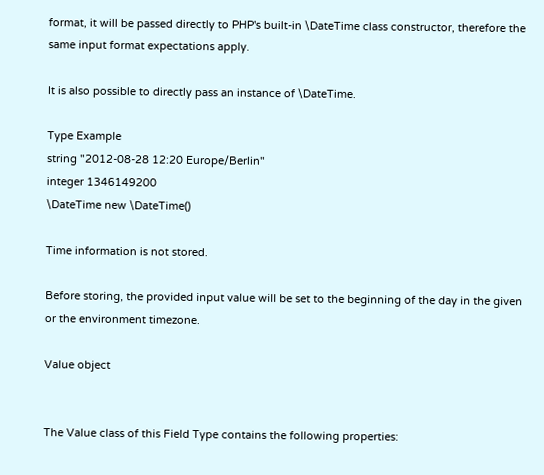format, it will be passed directly to PHP's built-in \DateTime class constructor, therefore the same input format expectations apply.

It is also possible to directly pass an instance of \DateTime.

Type Example
string "2012-08-28 12:20 Europe/Berlin"
integer 1346149200
\DateTime new \DateTime()

Time information is not stored.

Before storing, the provided input value will be set to the beginning of the day in the given or the environment timezone.

Value object


The Value class of this Field Type contains the following properties: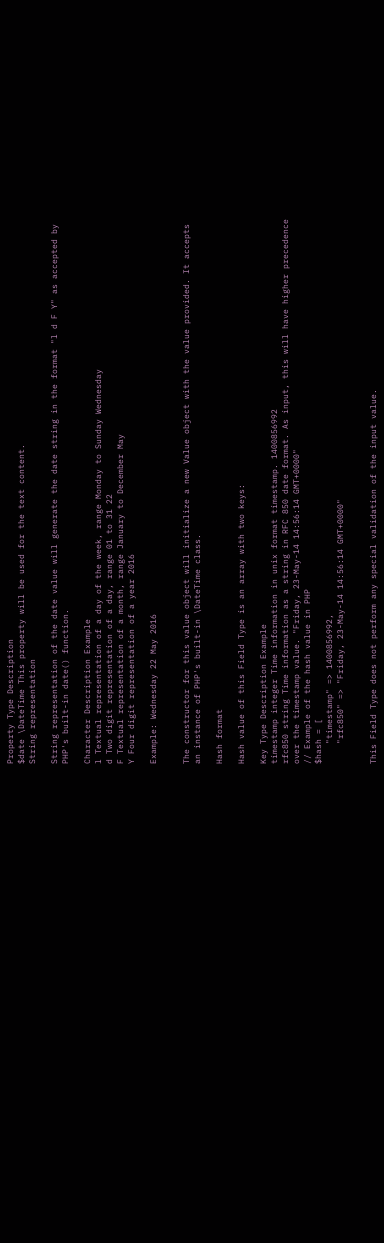Property Type Description
$date \DateTime This property will be used for the text content.
String representation

String representation of the date value will generate the date string in the format "l d F Y" as accepted by PHP's built-in date() function.

Character Description Example
l Textual representation of a day of the week, range Monday to Sunday Wednesday
d Two digit representation of a day, range 01 to 31 22
F Textual representation of a month, range January to December May
Y Four digit representation of a year 2016

Example: Wednesday 22 May 2016


The constructor for this value object will initialize a new Value object with the value provided. It accepts an instance of PHP's built-in \DateTime class.

Hash format

Hash value of this Field Type is an array with two keys:

Key Type Description Example
timestamp integer Time information in unix format timestamp. 1400856992
rfc850 string Time information as a string in RFC 850 date format. As input, this will have higher precedence over the timestamp value. "Friday, 23-May-14 14:56:14 GMT+0000"
// Example of the hash value in PHP
$hash = [
    "timestamp" => 1400856992,
    "rfc850" => "Friday, 23-May-14 14:56:14 GMT+0000"


This Field Type does not perform any special validation of the input value.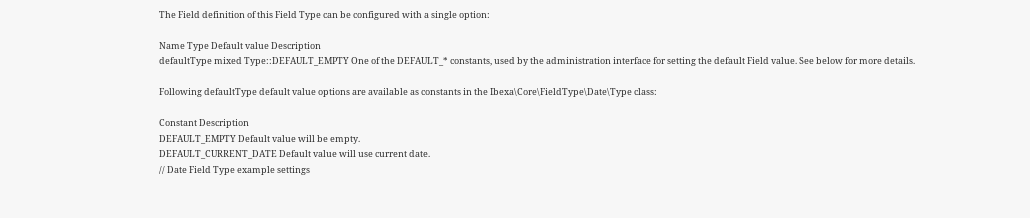The Field definition of this Field Type can be configured with a single option:

Name Type Default value Description
defaultType mixed Type::DEFAULT_EMPTY One of the DEFAULT_* constants, used by the administration interface for setting the default Field value. See below for more details.

Following defaultType default value options are available as constants in the Ibexa\Core\FieldType\Date\Type class:

Constant Description
DEFAULT_EMPTY Default value will be empty.
DEFAULT_CURRENT_DATE Default value will use current date.
// Date Field Type example settings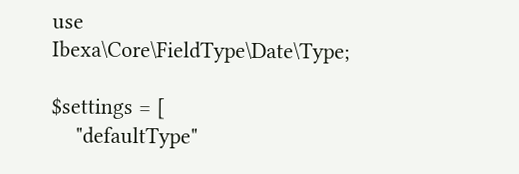use Ibexa\Core\FieldType\Date\Type;

$settings = [
    "defaultType"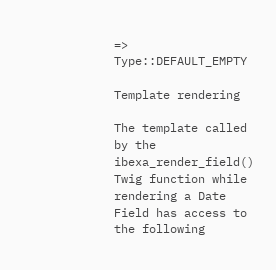=> Type::DEFAULT_EMPTY

Template rendering

The template called by the ibexa_render_field() Twig function while rendering a Date Field has access to the following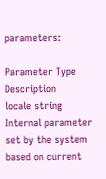parameters:

Parameter Type Description
locale string Internal parameter set by the system based on current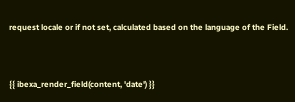request locale or if not set, calculated based on the language of the Field.


{{ ibexa_render_field(content, 'date') }}